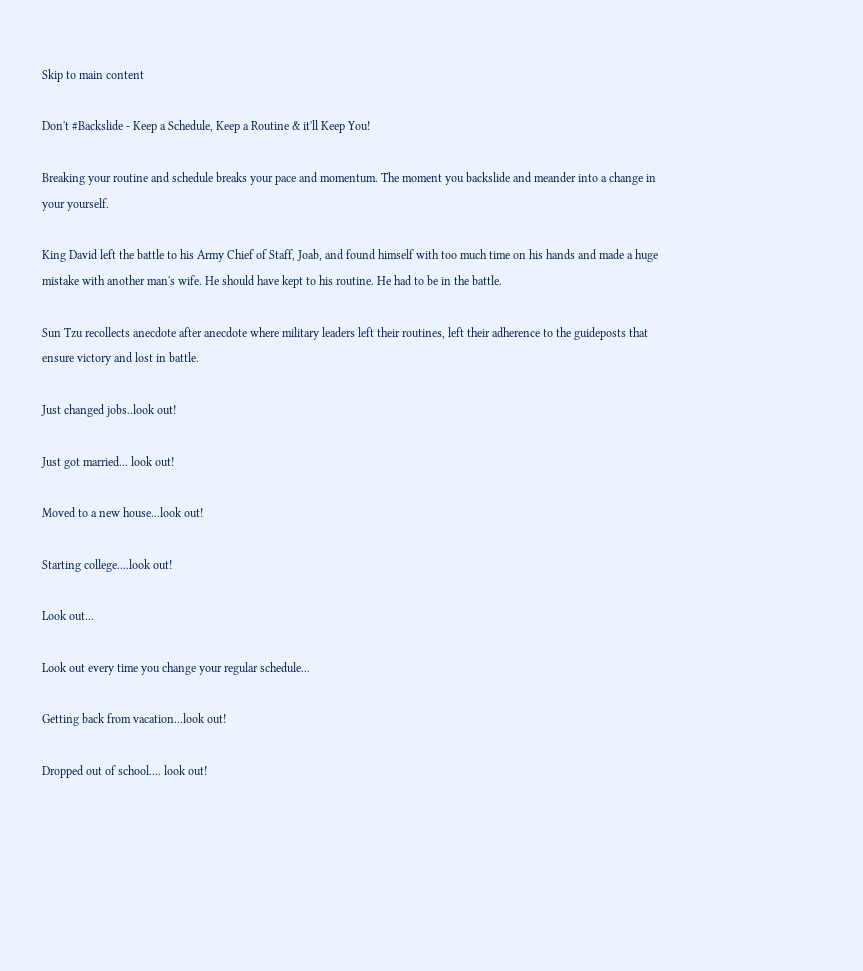Skip to main content

Don't #Backslide - Keep a Schedule, Keep a Routine & it'll Keep You!

Breaking your routine and schedule breaks your pace and momentum. The moment you backslide and meander into a change in your yourself.

King David left the battle to his Army Chief of Staff, Joab, and found himself with too much time on his hands and made a huge mistake with another man's wife. He should have kept to his routine. He had to be in the battle.

Sun Tzu recollects anecdote after anecdote where military leaders left their routines, left their adherence to the guideposts that ensure victory and lost in battle.

Just changed jobs..look out!

Just got married... look out!

Moved to a new house...look out!

Starting college....look out!

Look out...

Look out every time you change your regular schedule...

Getting back from vacation...look out!

Dropped out of school.... look out!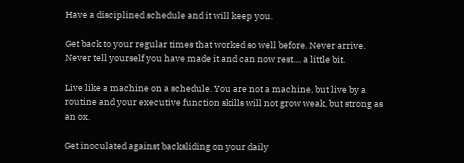Have a disciplined schedule and it will keep you.

Get back to your regular times that worked so well before. Never arrive. Never tell yourself you have made it and can now rest.... a little bit.

Live like a machine on a schedule. You are not a machine, but live by a routine and your executive function skills will not grow weak, but strong as an ox.

Get inoculated against backsliding on your daily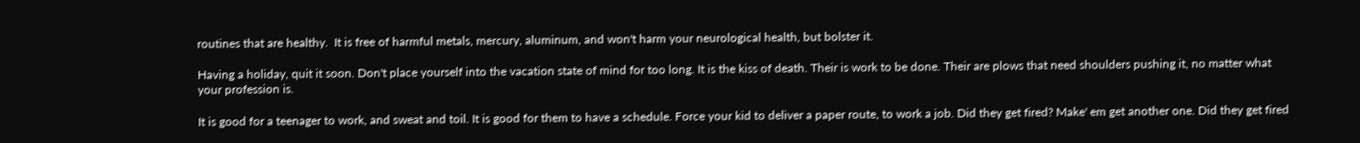routines that are healthy.  It is free of harmful metals, mercury, aluminum, and won't harm your neurological health, but bolster it.

Having a holiday, quit it soon. Don't place yourself into the vacation state of mind for too long. It is the kiss of death. Their is work to be done. Their are plows that need shoulders pushing it, no matter what your profession is.

It is good for a teenager to work, and sweat and toil. It is good for them to have a schedule. Force your kid to deliver a paper route, to work a job. Did they get fired? Make' em get another one. Did they get fired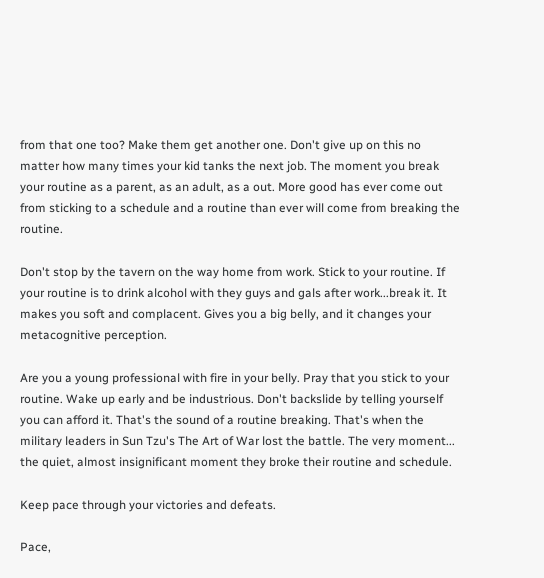from that one too? Make them get another one. Don't give up on this no matter how many times your kid tanks the next job. The moment you break your routine as a parent, as an adult, as a out. More good has ever come out from sticking to a schedule and a routine than ever will come from breaking the routine.

Don't stop by the tavern on the way home from work. Stick to your routine. If your routine is to drink alcohol with they guys and gals after work...break it. It makes you soft and complacent. Gives you a big belly, and it changes your metacognitive perception.

Are you a young professional with fire in your belly. Pray that you stick to your routine. Wake up early and be industrious. Don't backslide by telling yourself you can afford it. That's the sound of a routine breaking. That's when the military leaders in Sun Tzu's The Art of War lost the battle. The very moment... the quiet, almost insignificant moment they broke their routine and schedule.

Keep pace through your victories and defeats.

Pace,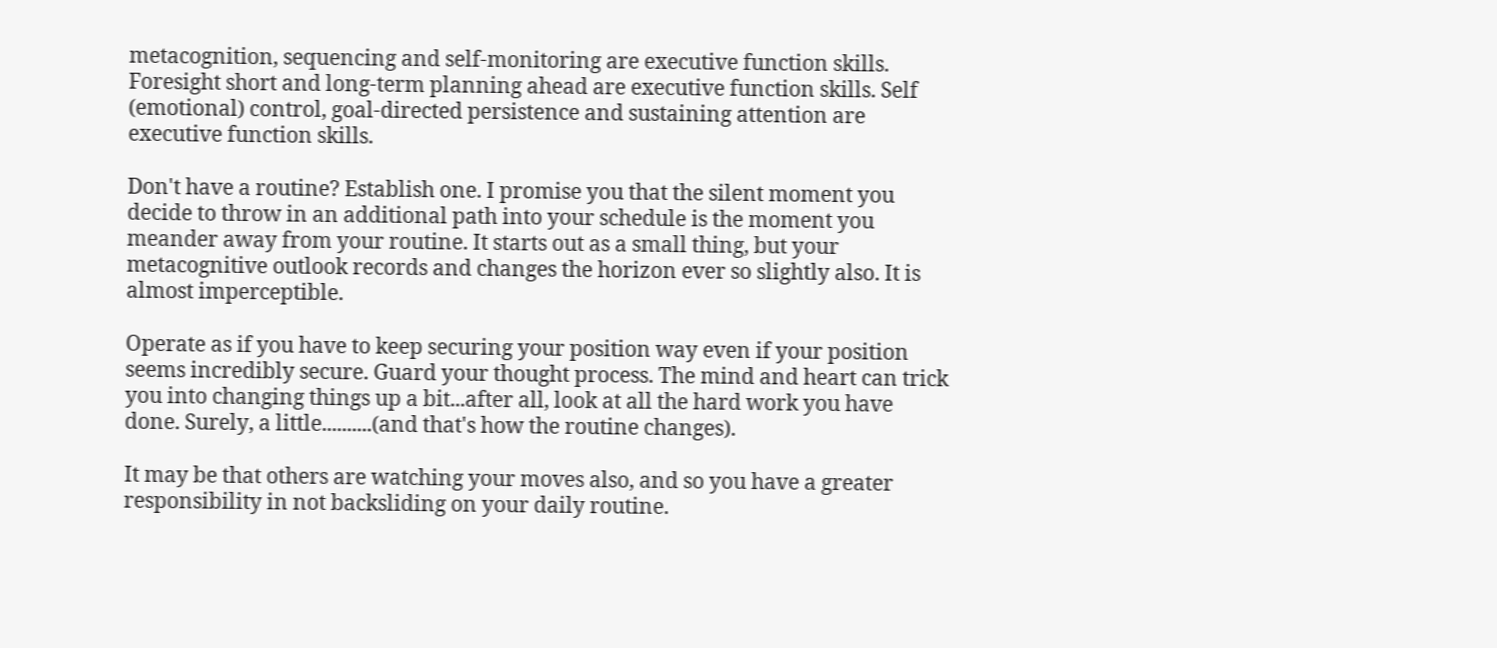metacognition, sequencing and self-monitoring are executive function skills. Foresight short and long-term planning ahead are executive function skills. Self (emotional) control, goal-directed persistence and sustaining attention are executive function skills.

Don't have a routine? Establish one. I promise you that the silent moment you decide to throw in an additional path into your schedule is the moment you meander away from your routine. It starts out as a small thing, but your metacognitive outlook records and changes the horizon ever so slightly also. It is almost imperceptible.

Operate as if you have to keep securing your position way even if your position seems incredibly secure. Guard your thought process. The mind and heart can trick you into changing things up a bit...after all, look at all the hard work you have done. Surely, a little..........(and that's how the routine changes).

It may be that others are watching your moves also, and so you have a greater responsibility in not backsliding on your daily routine.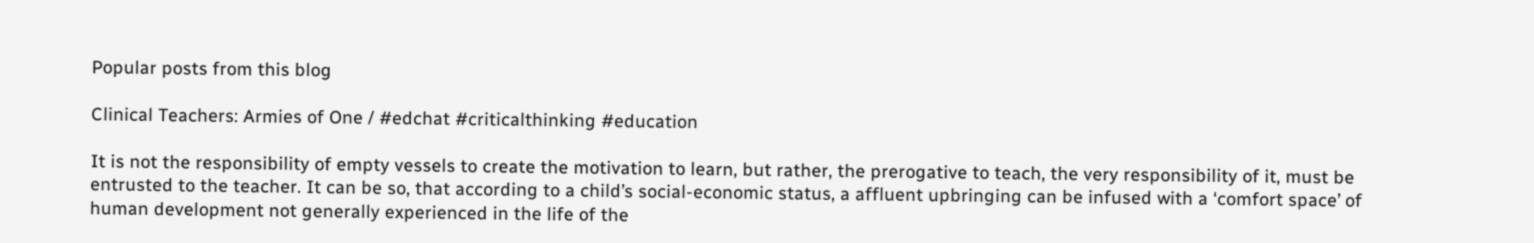Popular posts from this blog

Clinical Teachers: Armies of One / #edchat #criticalthinking #education

It is not the responsibility of empty vessels to create the motivation to learn, but rather, the prerogative to teach, the very responsibility of it, must be entrusted to the teacher. It can be so, that according to a child’s social-economic status, a affluent upbringing can be infused with a ‘comfort space’ of human development not generally experienced in the life of the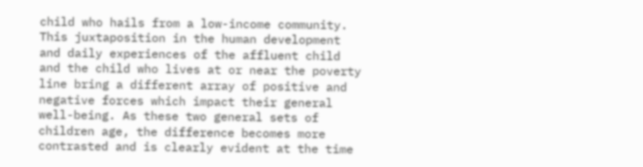child who hails from a low-income community.
This juxtaposition in the human development and daily experiences of the affluent child and the child who lives at or near the poverty line bring a different array of positive and negative forces which impact their general well-being. As these two general sets of children age, the difference becomes more contrasted and is clearly evident at the time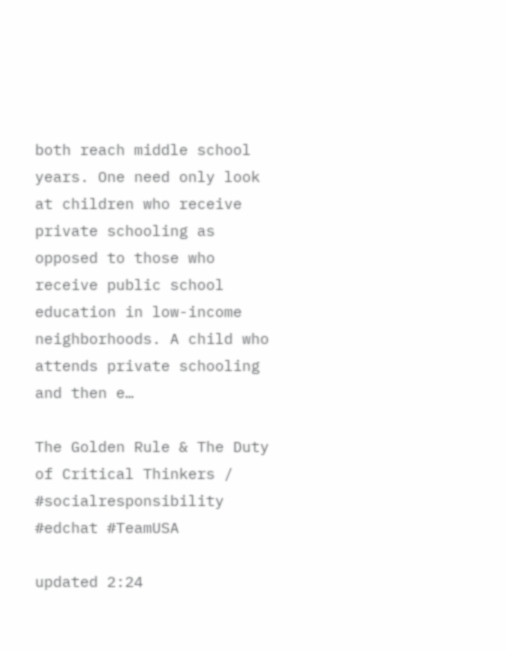both reach middle school years. One need only look at children who receive private schooling as opposed to those who receive public school education in low-income neighborhoods. A child who attends private schooling and then e…

The Golden Rule & The Duty of Critical Thinkers / #socialresponsibility #edchat #TeamUSA

updated 2:24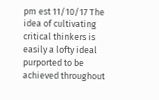pm est 11/10/17 The idea of cultivating critical thinkers is easily a lofty ideal purported to be achieved throughout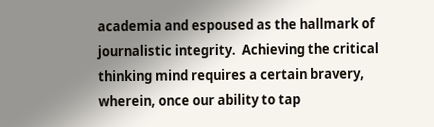academia and espoused as the hallmark of journalistic integrity.  Achieving the critical thinking mind requires a certain bravery, wherein, once our ability to tap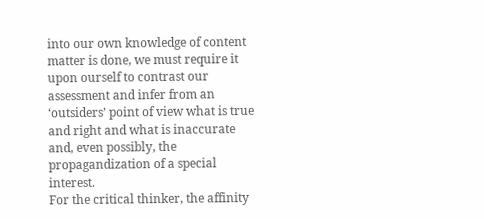into our own knowledge of content matter is done, we must require it upon ourself to contrast our assessment and infer from an ‘outsiders’ point of view what is true and right and what is inaccurate and, even possibly, the propagandization of a special interest.
For the critical thinker, the affinity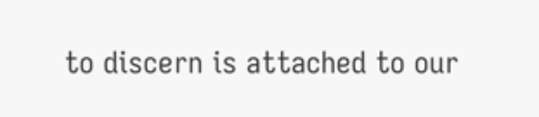to discern is attached to our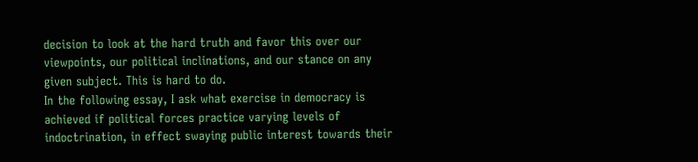decision to look at the hard truth and favor this over our viewpoints, our political inclinations, and our stance on any given subject. This is hard to do.
In the following essay, I ask what exercise in democracy is achieved if political forces practice varying levels of indoctrination, in effect swaying public interest towards their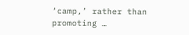‘camp,’ rather than promoting …